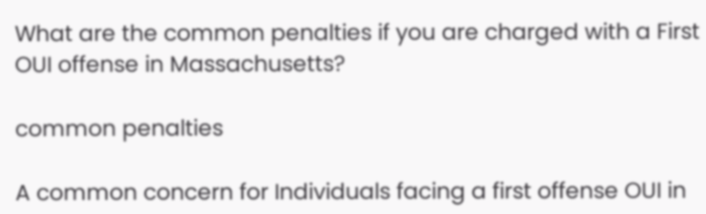What are the common penalties if you are charged with a First OUI offense in Massachusetts?

common penalties

A common concern for Individuals facing a first offense OUI in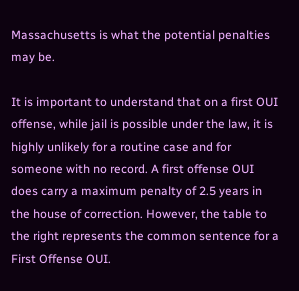Massachusetts is what the potential penalties may be.

It is important to understand that on a first OUI offense, while jail is possible under the law, it is highly unlikely for a routine case and for someone with no record. A first offense OUI does carry a maximum penalty of 2.5 years in the house of correction. However, the table to the right represents the common sentence for a First Offense OUI.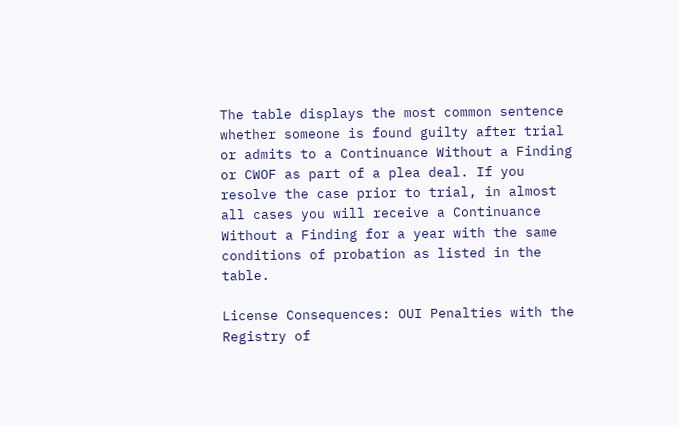The table displays the most common sentence whether someone is found guilty after trial or admits to a Continuance Without a Finding or CWOF as part of a plea deal. If you resolve the case prior to trial, in almost all cases you will receive a Continuance Without a Finding for a year with the same conditions of probation as listed in the table.

License Consequences: OUI Penalties with the Registry of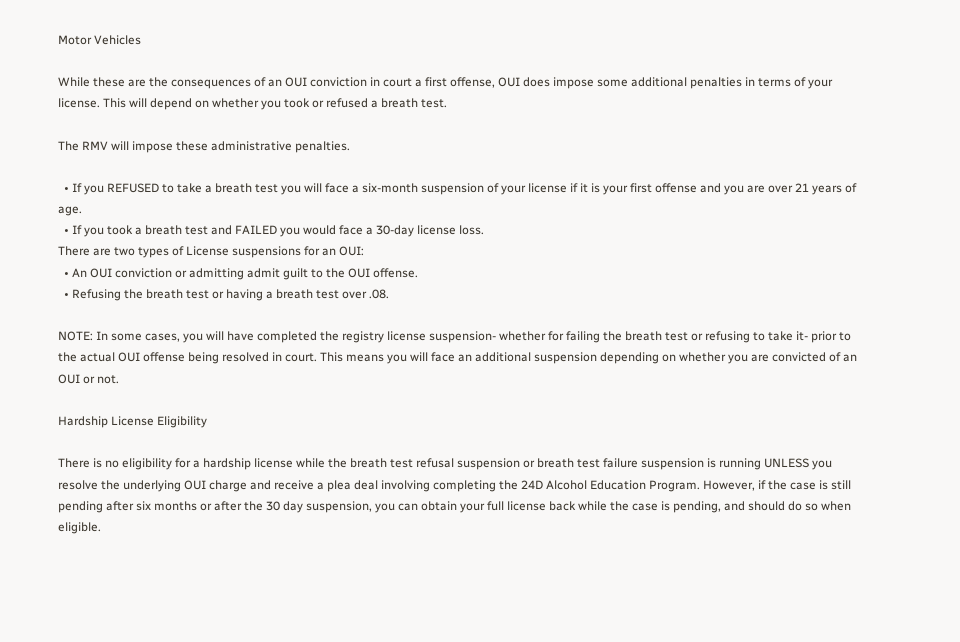Motor Vehicles

While these are the consequences of an OUI conviction in court a first offense, OUI does impose some additional penalties in terms of your license. This will depend on whether you took or refused a breath test.

The RMV will impose these administrative penalties.

  • If you REFUSED to take a breath test you will face a six-month suspension of your license if it is your first offense and you are over 21 years of age.
  • If you took a breath test and FAILED you would face a 30-day license loss.
There are two types of License suspensions for an OUI:
  • An OUI conviction or admitting admit guilt to the OUI offense.
  • Refusing the breath test or having a breath test over .08.

NOTE: In some cases, you will have completed the registry license suspension- whether for failing the breath test or refusing to take it- prior to the actual OUI offense being resolved in court. This means you will face an additional suspension depending on whether you are convicted of an OUI or not.

Hardship License Eligibility

There is no eligibility for a hardship license while the breath test refusal suspension or breath test failure suspension is running UNLESS you resolve the underlying OUI charge and receive a plea deal involving completing the 24D Alcohol Education Program. However, if the case is still pending after six months or after the 30 day suspension, you can obtain your full license back while the case is pending, and should do so when eligible.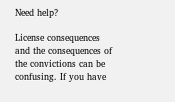Need help?

License consequences and the consequences of the convictions can be confusing. If you have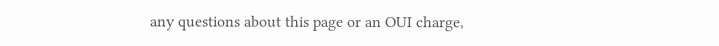any questions about this page or an OUI charge,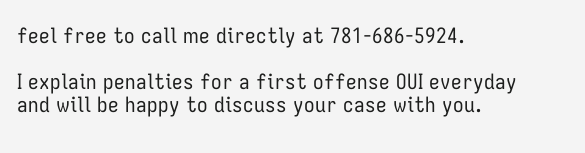feel free to call me directly at 781-686-5924.

I explain penalties for a first offense OUI everyday and will be happy to discuss your case with you.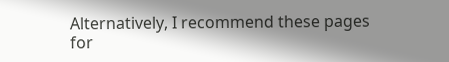Alternatively, I recommend these pages for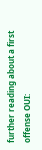further reading about a first offense OUI: